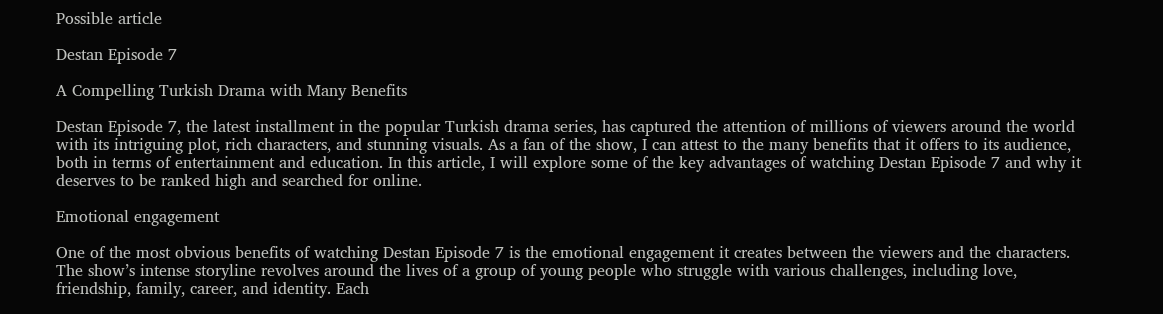Possible article

Destan Episode 7

A Compelling Turkish Drama with Many Benefits

Destan Episode 7, the latest installment in the popular Turkish drama series, has captured the attention of millions of viewers around the world with its intriguing plot, rich characters, and stunning visuals. As a fan of the show, I can attest to the many benefits that it offers to its audience, both in terms of entertainment and education. In this article, I will explore some of the key advantages of watching Destan Episode 7 and why it deserves to be ranked high and searched for online.

Emotional engagement

One of the most obvious benefits of watching Destan Episode 7 is the emotional engagement it creates between the viewers and the characters. The show’s intense storyline revolves around the lives of a group of young people who struggle with various challenges, including love, friendship, family, career, and identity. Each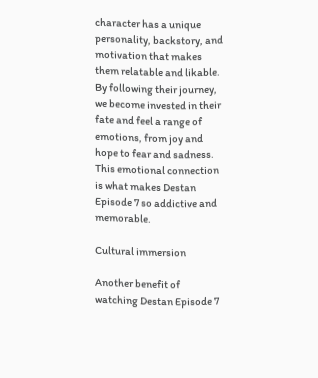character has a unique personality, backstory, and motivation that makes them relatable and likable. By following their journey, we become invested in their fate and feel a range of emotions, from joy and hope to fear and sadness. This emotional connection is what makes Destan Episode 7 so addictive and memorable.

Cultural immersion

Another benefit of watching Destan Episode 7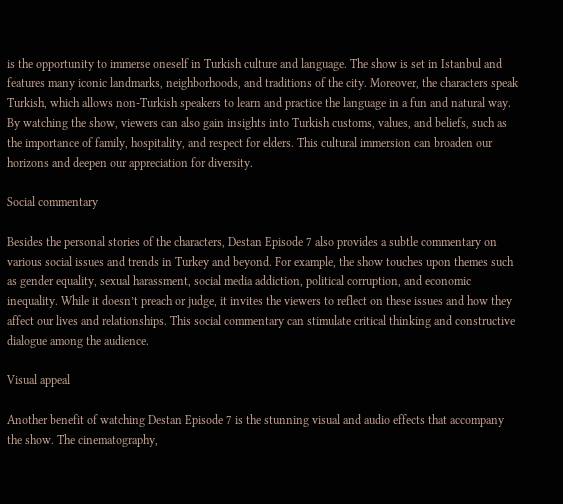is the opportunity to immerse oneself in Turkish culture and language. The show is set in Istanbul and features many iconic landmarks, neighborhoods, and traditions of the city. Moreover, the characters speak Turkish, which allows non-Turkish speakers to learn and practice the language in a fun and natural way. By watching the show, viewers can also gain insights into Turkish customs, values, and beliefs, such as the importance of family, hospitality, and respect for elders. This cultural immersion can broaden our horizons and deepen our appreciation for diversity.

Social commentary

Besides the personal stories of the characters, Destan Episode 7 also provides a subtle commentary on various social issues and trends in Turkey and beyond. For example, the show touches upon themes such as gender equality, sexual harassment, social media addiction, political corruption, and economic inequality. While it doesn’t preach or judge, it invites the viewers to reflect on these issues and how they affect our lives and relationships. This social commentary can stimulate critical thinking and constructive dialogue among the audience.

Visual appeal

Another benefit of watching Destan Episode 7 is the stunning visual and audio effects that accompany the show. The cinematography,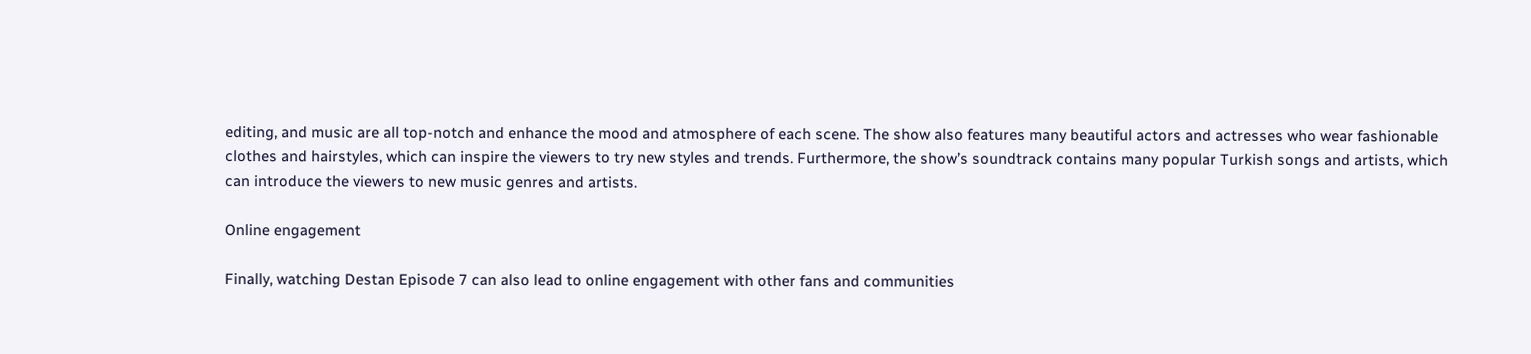editing, and music are all top-notch and enhance the mood and atmosphere of each scene. The show also features many beautiful actors and actresses who wear fashionable clothes and hairstyles, which can inspire the viewers to try new styles and trends. Furthermore, the show’s soundtrack contains many popular Turkish songs and artists, which can introduce the viewers to new music genres and artists.

Online engagement

Finally, watching Destan Episode 7 can also lead to online engagement with other fans and communities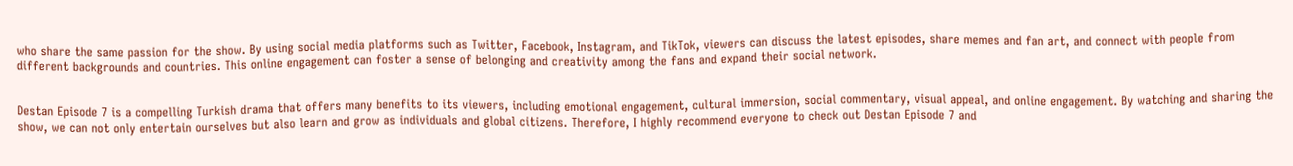who share the same passion for the show. By using social media platforms such as Twitter, Facebook, Instagram, and TikTok, viewers can discuss the latest episodes, share memes and fan art, and connect with people from different backgrounds and countries. This online engagement can foster a sense of belonging and creativity among the fans and expand their social network.


Destan Episode 7 is a compelling Turkish drama that offers many benefits to its viewers, including emotional engagement, cultural immersion, social commentary, visual appeal, and online engagement. By watching and sharing the show, we can not only entertain ourselves but also learn and grow as individuals and global citizens. Therefore, I highly recommend everyone to check out Destan Episode 7 and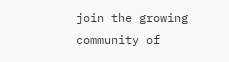join the growing community of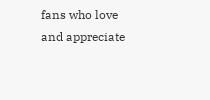fans who love and appreciate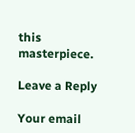this masterpiece.

Leave a Reply

Your email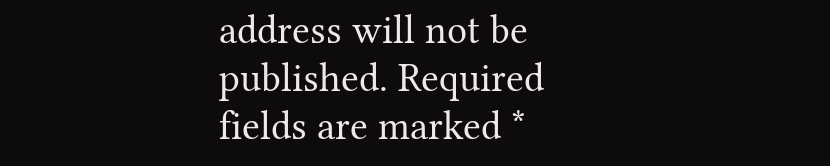address will not be published. Required fields are marked *